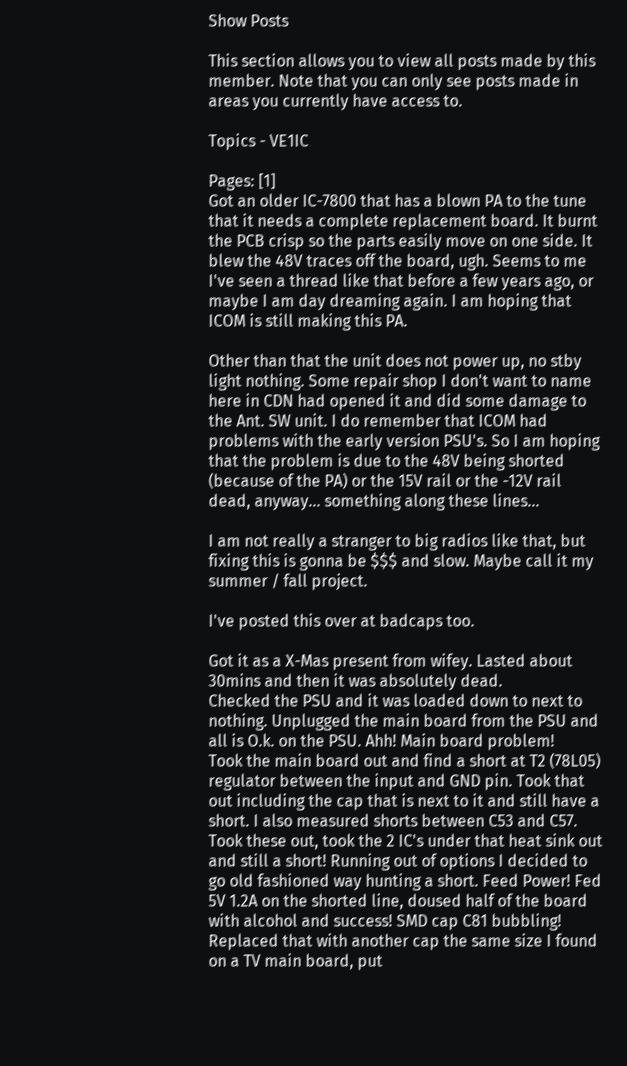Show Posts

This section allows you to view all posts made by this member. Note that you can only see posts made in areas you currently have access to.

Topics - VE1IC

Pages: [1]
Got an older IC-7800 that has a blown PA to the tune that it needs a complete replacement board. It burnt the PCB crisp so the parts easily move on one side. It blew the 48V traces off the board, ugh. Seems to me I've seen a thread like that before a few years ago, or maybe I am day dreaming again. I am hoping that ICOM is still making this PA.

Other than that the unit does not power up, no stby light nothing. Some repair shop I don't want to name here in CDN had opened it and did some damage to the Ant. SW unit. I do remember that ICOM had problems with the early version PSU's. So I am hoping that the problem is due to the 48V being shorted (because of the PA) or the 15V rail or the -12V rail dead, anyway... something along these lines...

I am not really a stranger to big radios like that, but fixing this is gonna be $$$ and slow. Maybe call it my summer / fall project.

I've posted this over at badcaps too.

Got it as a X-Mas present from wifey. Lasted about 30mins and then it was absolutely dead.
Checked the PSU and it was loaded down to next to nothing. Unplugged the main board from the PSU and all is O.k. on the PSU. Ahh! Main board problem!
Took the main board out and find a short at T2 (78L05) regulator between the input and GND pin. Took that out including the cap that is next to it and still have a short. I also measured shorts between C53 and C57. Took these out, took the 2 IC's under that heat sink out and still a short! Running out of options I decided to go old fashioned way hunting a short. Feed Power! Fed 5V 1.2A on the shorted line, doused half of the board with alcohol and success! SMD cap C81 bubbling! Replaced that with another cap the same size I found on a TV main board, put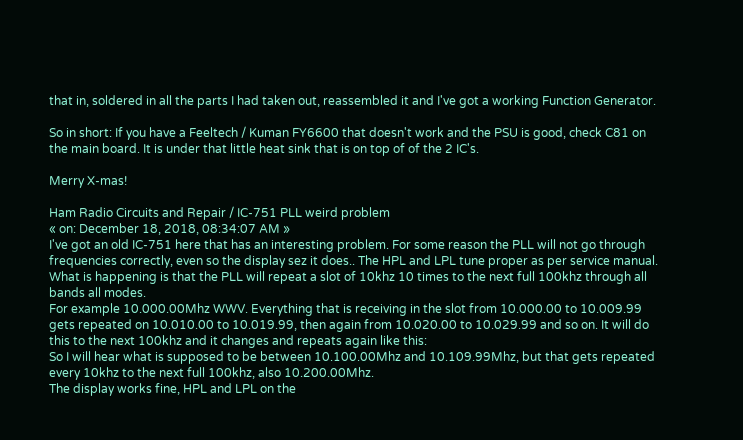that in, soldered in all the parts I had taken out, reassembled it and I've got a working Function Generator.

So in short: If you have a Feeltech / Kuman FY6600 that doesn't work and the PSU is good, check C81 on the main board. It is under that little heat sink that is on top of of the 2 IC's.

Merry X-mas!

Ham Radio Circuits and Repair / IC-751 PLL weird problem
« on: December 18, 2018, 08:34:07 AM »
I've got an old IC-751 here that has an interesting problem. For some reason the PLL will not go through frequencies correctly, even so the display sez it does.. The HPL and LPL tune proper as per service manual. What is happening is that the PLL will repeat a slot of 10khz 10 times to the next full 100khz through all bands all modes.
For example 10.000.00Mhz WWV. Everything that is receiving in the slot from 10.000.00 to 10.009.99 gets repeated on 10.010.00 to 10.019.99, then again from 10.020.00 to 10.029.99 and so on. It will do this to the next 100khz and it changes and repeats again like this:
So I will hear what is supposed to be between 10.100.00Mhz and 10.109.99Mhz, but that gets repeated every 10khz to the next full 100khz, also 10.200.00Mhz.
The display works fine, HPL and LPL on the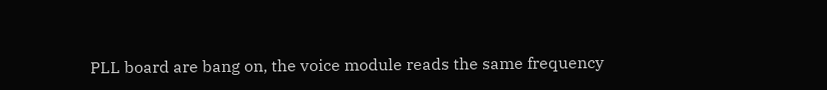PLL board are bang on, the voice module reads the same frequency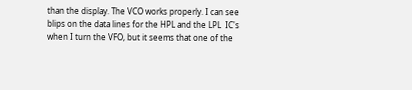than the display. The VCO works properly. I can see blips on the data lines for the HPL and the LPL  IC's when I turn the VFO, but it seems that one of the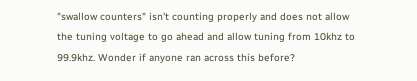"swallow counters" isn't counting properly and does not allow the tuning voltage to go ahead and allow tuning from 10khz to 99.9khz. Wonder if anyone ran across this before?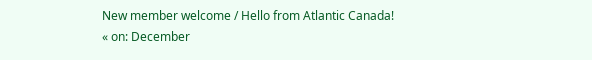New member welcome / Hello from Atlantic Canada!
« on: December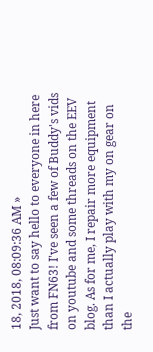18, 2018, 08:09:36 AM »
Just want to say hello to everyone in here from FN63! I've seen a few of Buddy's vids on youtube and some threads on the EEV blog. As for me, I repair more equipment than I actually play with my on gear on the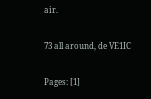air.

73 all around, de VE1IC

Pages: [1]